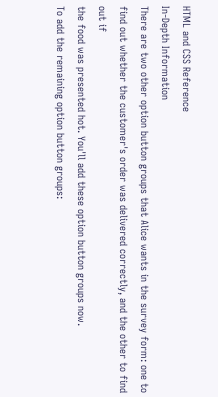HTML and CSS Reference
In-Depth Information
There are two other option button groups that Alice wants in the survey form: one to
find out whether the customer's order was delivered correctly, and the other to find out if
the food was presented hot. You'll add these option button groups now.
To add the remaining option button groups: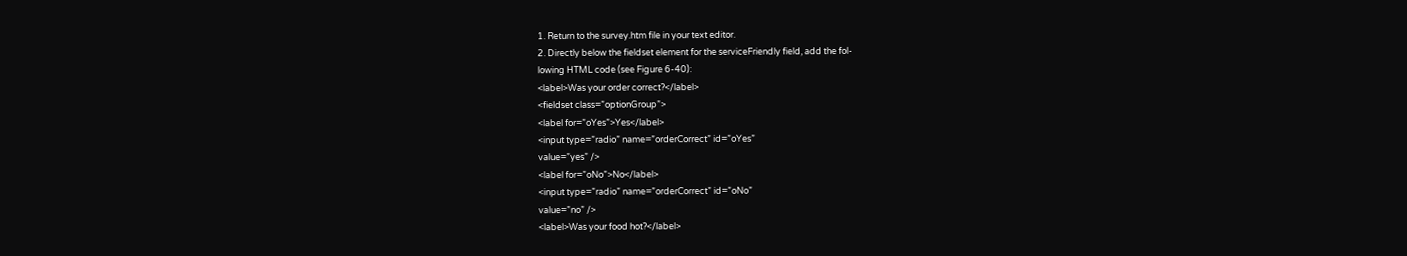1. Return to the survey.htm file in your text editor.
2. Directly below the fieldset element for the serviceFriendly field, add the fol-
lowing HTML code (see Figure 6-40):
<label>Was your order correct?</label>
<fieldset class=”optionGroup”>
<label for=”oYes”>Yes</label>
<input type=”radio” name=”orderCorrect” id=”oYes”
value=”yes” />
<label for=”oNo”>No</label>
<input type=”radio” name=”orderCorrect” id=”oNo”
value=”no” />
<label>Was your food hot?</label>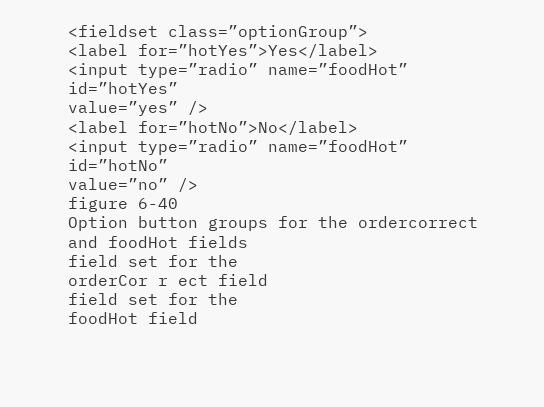<fieldset class=”optionGroup”>
<label for=”hotYes”>Yes</label>
<input type=”radio” name=”foodHot” id=”hotYes”
value=”yes” />
<label for=”hotNo”>No</label>
<input type=”radio” name=”foodHot” id=”hotNo”
value=”no” />
figure 6-40
Option button groups for the ordercorrect and foodHot fields
field set for the
orderCor r ect field
field set for the
foodHot field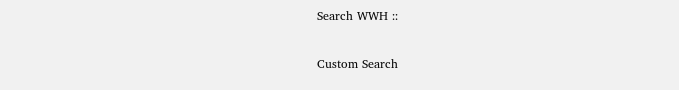Search WWH ::

Custom Search